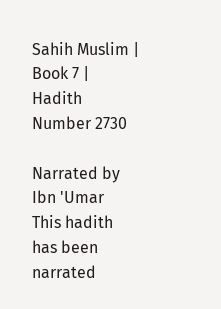Sahih Muslim | Book 7 | Hadith Number 2730

Narrated by Ibn 'Umar
This hadith has been narrated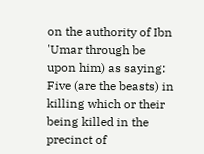on the authority of Ibn 'Umar through be upon him) as saying: Five (are the beasts) in killing which or their being killed in the precinct of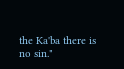the Ka'ba there is no sin."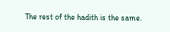The rest of the hadith is the same.